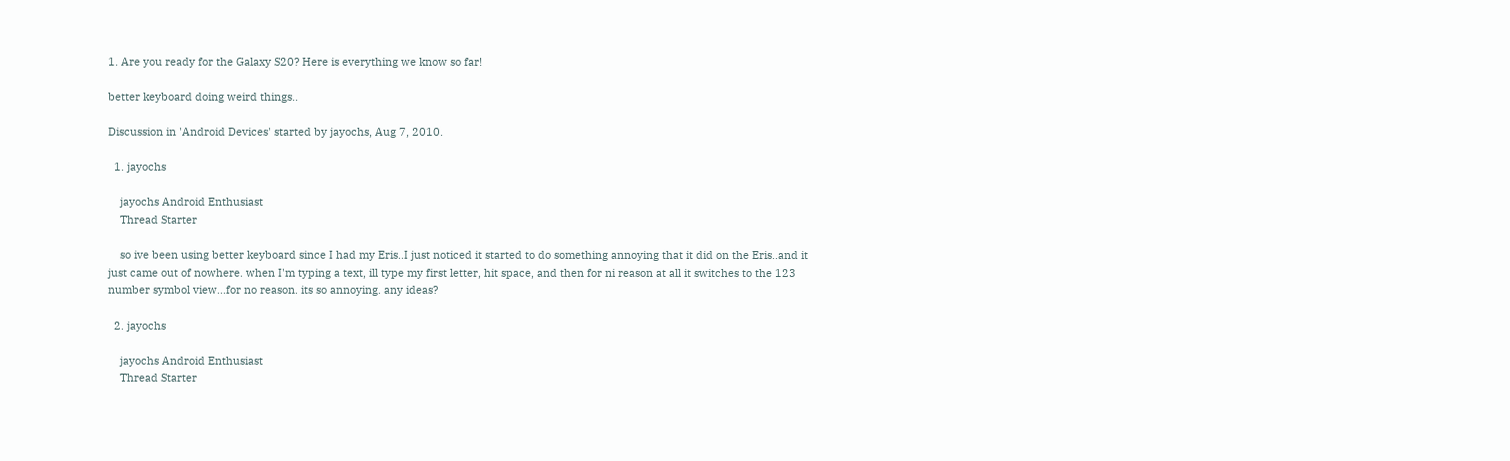1. Are you ready for the Galaxy S20? Here is everything we know so far!

better keyboard doing weird things..

Discussion in 'Android Devices' started by jayochs, Aug 7, 2010.

  1. jayochs

    jayochs Android Enthusiast
    Thread Starter

    so ive been using better keyboard since I had my Eris..I just noticed it started to do something annoying that it did on the Eris..and it just came out of nowhere. when I'm typing a text, ill type my first letter, hit space, and then for ni reason at all it switches to the 123 number symbol view...for no reason. its so annoying. any ideas?

  2. jayochs

    jayochs Android Enthusiast
    Thread Starter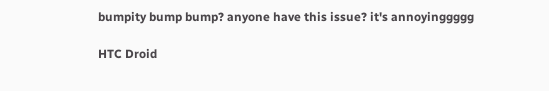bumpity bump bump? anyone have this issue? it's annoyinggggg

HTC Droid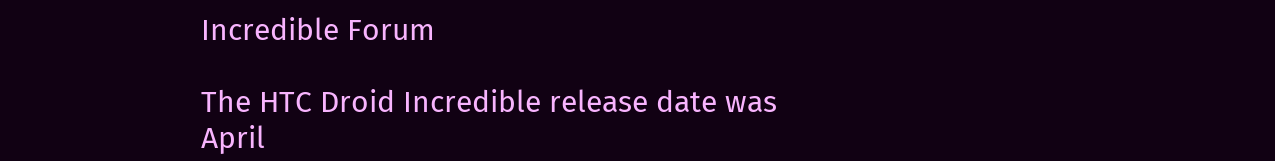Incredible Forum

The HTC Droid Incredible release date was April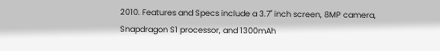2010. Features and Specs include a 3.7" inch screen, 8MP camera, Snapdragon S1 processor, and 1300mAh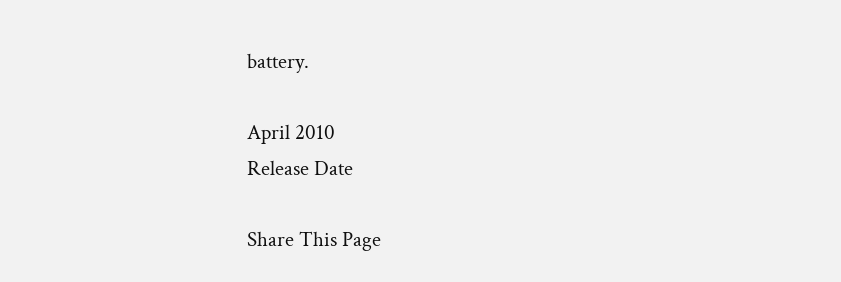battery.

April 2010
Release Date

Share This Page